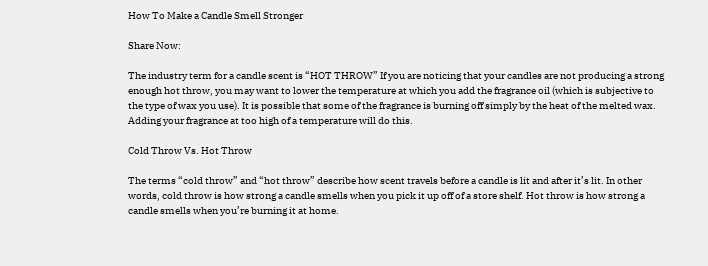How To Make a Candle Smell Stronger

Share Now:

The industry term for a candle scent is “HOT THROW” If you are noticing that your candles are not producing a strong enough hot throw, you may want to lower the temperature at which you add the fragrance oil (which is subjective to the type of wax you use). It is possible that some of the fragrance is burning off simply by the heat of the melted wax. Adding your fragrance at too high of a temperature will do this.

Cold Throw Vs. Hot Throw

The terms “cold throw” and “hot throw” describe how scent travels before a candle is lit and after it’s lit. In other words, cold throw is how strong a candle smells when you pick it up off of a store shelf. Hot throw is how strong a candle smells when you’re burning it at home.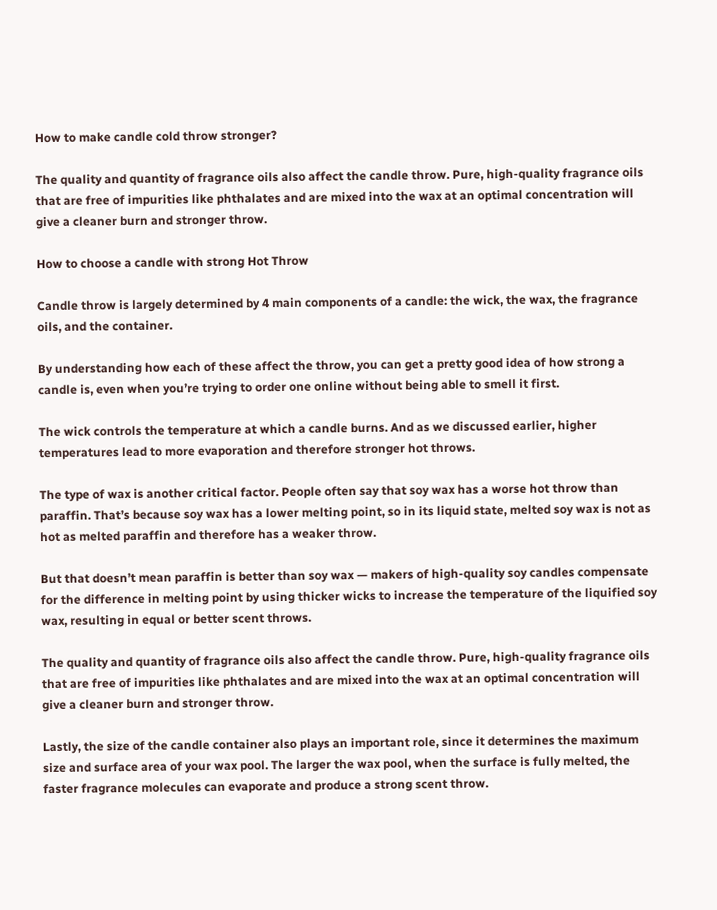How to make candle cold throw stronger?

The quality and quantity of fragrance oils also affect the candle throw. Pure, high-quality fragrance oils that are free of impurities like phthalates and are mixed into the wax at an optimal concentration will give a cleaner burn and stronger throw.

How to choose a candle with strong Hot Throw

Candle throw is largely determined by 4 main components of a candle: the wick, the wax, the fragrance oils, and the container.

By understanding how each of these affect the throw, you can get a pretty good idea of how strong a candle is, even when you’re trying to order one online without being able to smell it first.

The wick controls the temperature at which a candle burns. And as we discussed earlier, higher temperatures lead to more evaporation and therefore stronger hot throws.

The type of wax is another critical factor. People often say that soy wax has a worse hot throw than paraffin. That’s because soy wax has a lower melting point, so in its liquid state, melted soy wax is not as hot as melted paraffin and therefore has a weaker throw.

But that doesn’t mean paraffin is better than soy wax — makers of high-quality soy candles compensate for the difference in melting point by using thicker wicks to increase the temperature of the liquified soy wax, resulting in equal or better scent throws.

The quality and quantity of fragrance oils also affect the candle throw. Pure, high-quality fragrance oils that are free of impurities like phthalates and are mixed into the wax at an optimal concentration will give a cleaner burn and stronger throw.

Lastly, the size of the candle container also plays an important role, since it determines the maximum size and surface area of your wax pool. The larger the wax pool, when the surface is fully melted, the faster fragrance molecules can evaporate and produce a strong scent throw.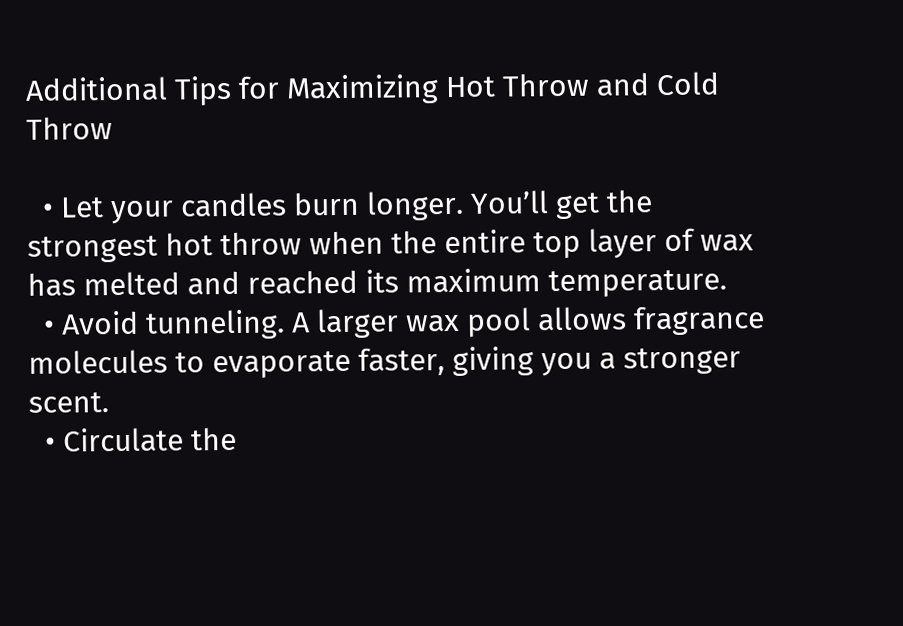Additional Tips for Maximizing Hot Throw and Cold Throw

  • Let your candles burn longer. You’ll get the strongest hot throw when the entire top layer of wax has melted and reached its maximum temperature.
  • Avoid tunneling. A larger wax pool allows fragrance molecules to evaporate faster, giving you a stronger scent.
  • Circulate the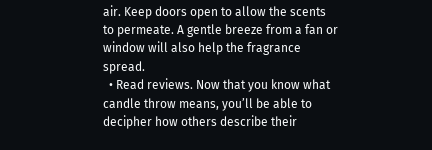air. Keep doors open to allow the scents to permeate. A gentle breeze from a fan or window will also help the fragrance spread.
  • Read reviews. Now that you know what candle throw means, you’ll be able to decipher how others describe their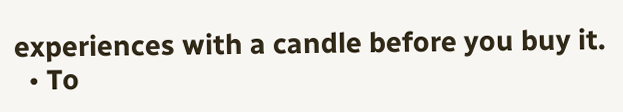experiences with a candle before you buy it.
  • To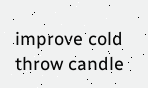improve cold throw candle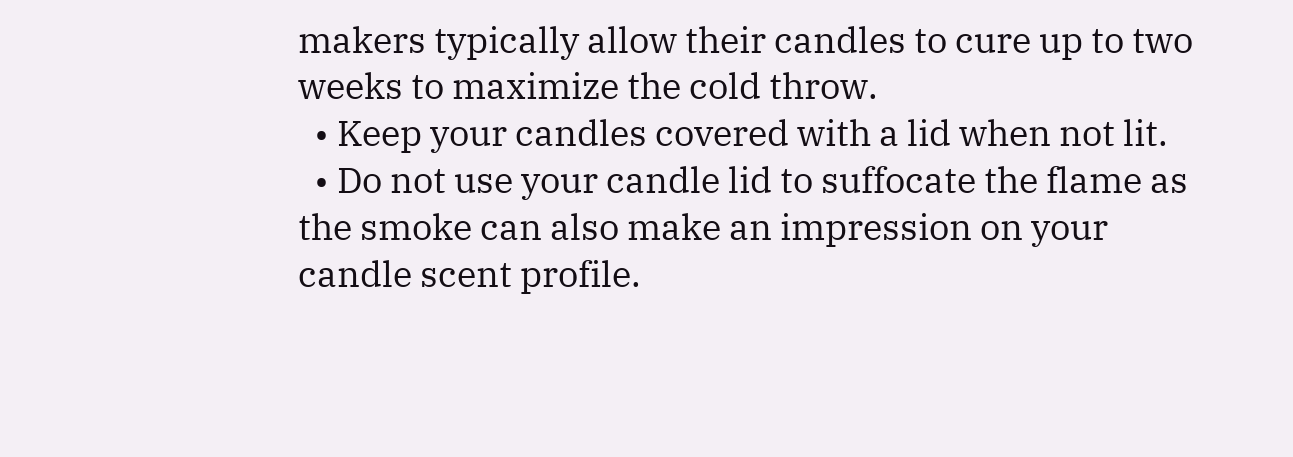makers typically allow their candles to cure up to two weeks to maximize the cold throw.
  • Keep your candles covered with a lid when not lit.
  • Do not use your candle lid to suffocate the flame as the smoke can also make an impression on your candle scent profile.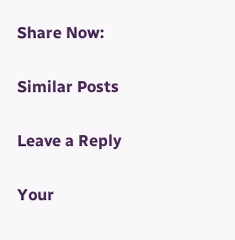Share Now:

Similar Posts

Leave a Reply

Your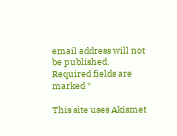email address will not be published. Required fields are marked *

This site uses Akismet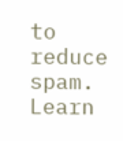to reduce spam. Learn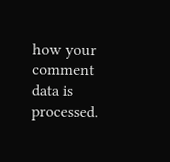how your comment data is processed.